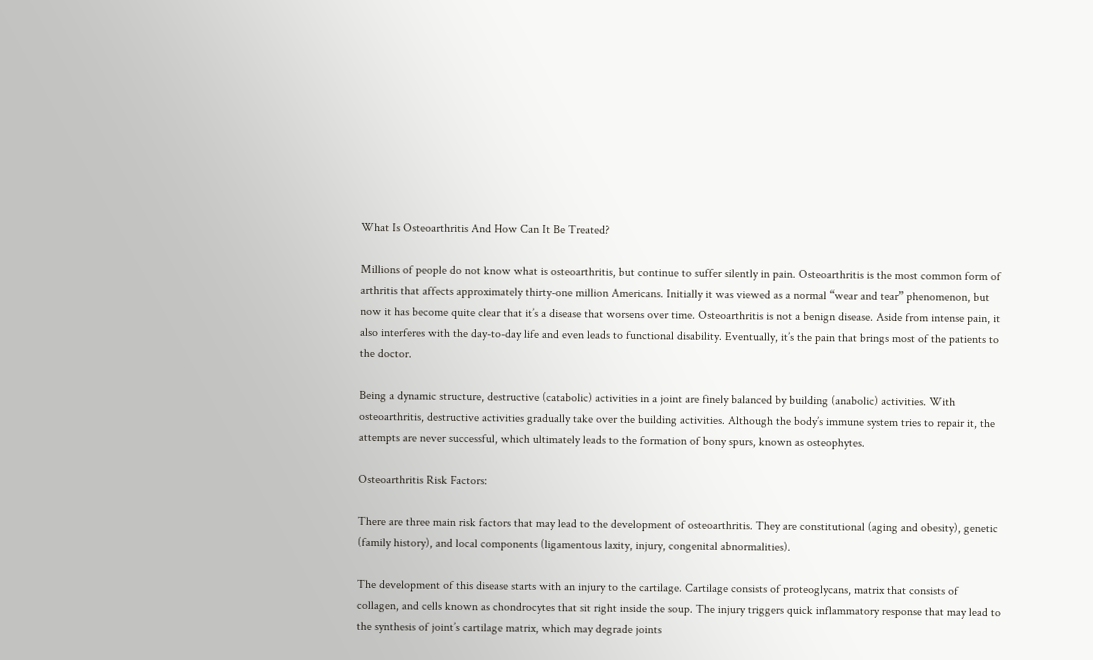What Is Osteoarthritis And How Can It Be Treated?

Millions of people do not know what is osteoarthritis, but continue to suffer silently in pain. Osteoarthritis is the most common form of arthritis that affects approximately thirty-one million Americans. Initially it was viewed as a normal “wear and tear” phenomenon, but now it has become quite clear that it’s a disease that worsens over time. Osteoarthritis is not a benign disease. Aside from intense pain, it also interferes with the day-to-day life and even leads to functional disability. Eventually, it’s the pain that brings most of the patients to the doctor.

Being a dynamic structure, destructive (catabolic) activities in a joint are finely balanced by building (anabolic) activities. With osteoarthritis, destructive activities gradually take over the building activities. Although the body’s immune system tries to repair it, the attempts are never successful, which ultimately leads to the formation of bony spurs, known as osteophytes.

Osteoarthritis Risk Factors:

There are three main risk factors that may lead to the development of osteoarthritis. They are constitutional (aging and obesity), genetic (family history), and local components (ligamentous laxity, injury, congenital abnormalities).

The development of this disease starts with an injury to the cartilage. Cartilage consists of proteoglycans, matrix that consists of collagen, and cells known as chondrocytes that sit right inside the soup. The injury triggers quick inflammatory response that may lead to the synthesis of joint’s cartilage matrix, which may degrade joints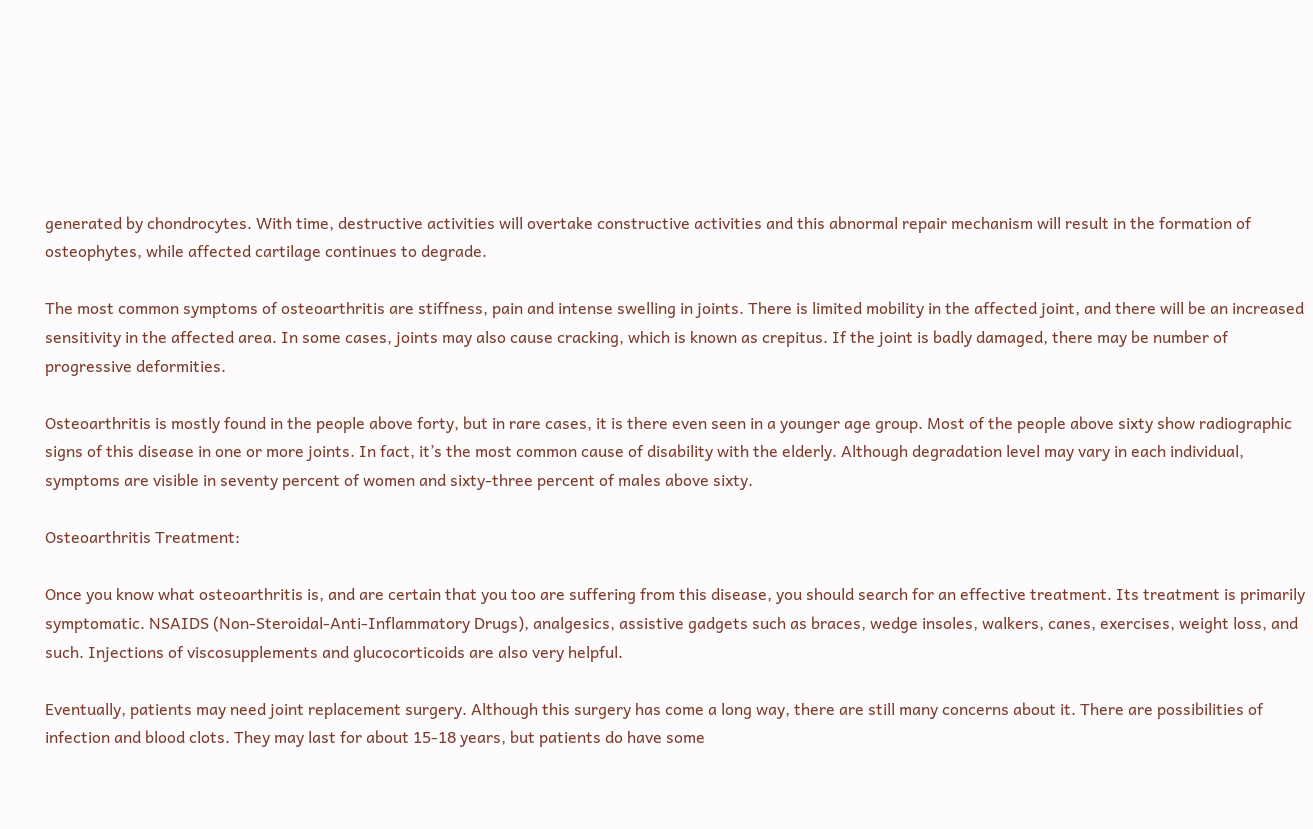generated by chondrocytes. With time, destructive activities will overtake constructive activities and this abnormal repair mechanism will result in the formation of osteophytes, while affected cartilage continues to degrade.

The most common symptoms of osteoarthritis are stiffness, pain and intense swelling in joints. There is limited mobility in the affected joint, and there will be an increased sensitivity in the affected area. In some cases, joints may also cause cracking, which is known as crepitus. If the joint is badly damaged, there may be number of progressive deformities.

Osteoarthritis is mostly found in the people above forty, but in rare cases, it is there even seen in a younger age group. Most of the people above sixty show radiographic signs of this disease in one or more joints. In fact, it’s the most common cause of disability with the elderly. Although degradation level may vary in each individual, symptoms are visible in seventy percent of women and sixty-three percent of males above sixty.

Osteoarthritis Treatment:

Once you know what osteoarthritis is, and are certain that you too are suffering from this disease, you should search for an effective treatment. Its treatment is primarily symptomatic. NSAIDS (Non-Steroidal-Anti-Inflammatory Drugs), analgesics, assistive gadgets such as braces, wedge insoles, walkers, canes, exercises, weight loss, and such. Injections of viscosupplements and glucocorticoids are also very helpful.

Eventually, patients may need joint replacement surgery. Although this surgery has come a long way, there are still many concerns about it. There are possibilities of infection and blood clots. They may last for about 15-18 years, but patients do have some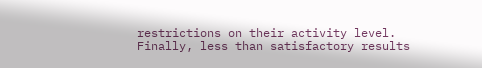restrictions on their activity level. Finally, less than satisfactory results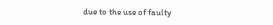due to the use of faulty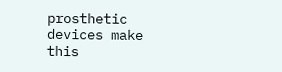prosthetic devices make this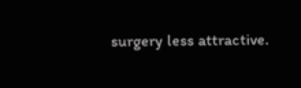surgery less attractive.